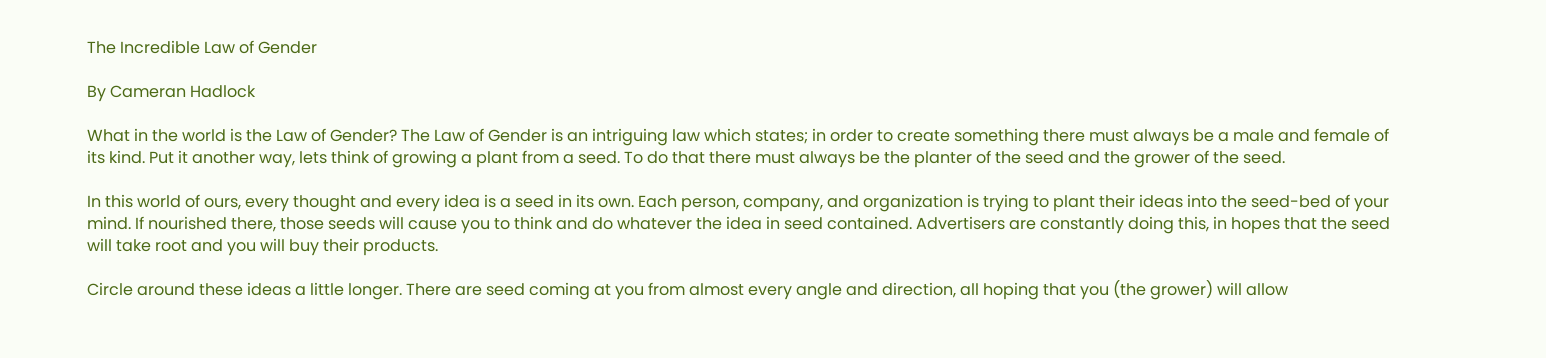The Incredible Law of Gender

By Cameran Hadlock

What in the world is the Law of Gender? The Law of Gender is an intriguing law which states; in order to create something there must always be a male and female of its kind. Put it another way, lets think of growing a plant from a seed. To do that there must always be the planter of the seed and the grower of the seed.

In this world of ours, every thought and every idea is a seed in its own. Each person, company, and organization is trying to plant their ideas into the seed-bed of your mind. If nourished there, those seeds will cause you to think and do whatever the idea in seed contained. Advertisers are constantly doing this, in hopes that the seed will take root and you will buy their products.

Circle around these ideas a little longer. There are seed coming at you from almost every angle and direction, all hoping that you (the grower) will allow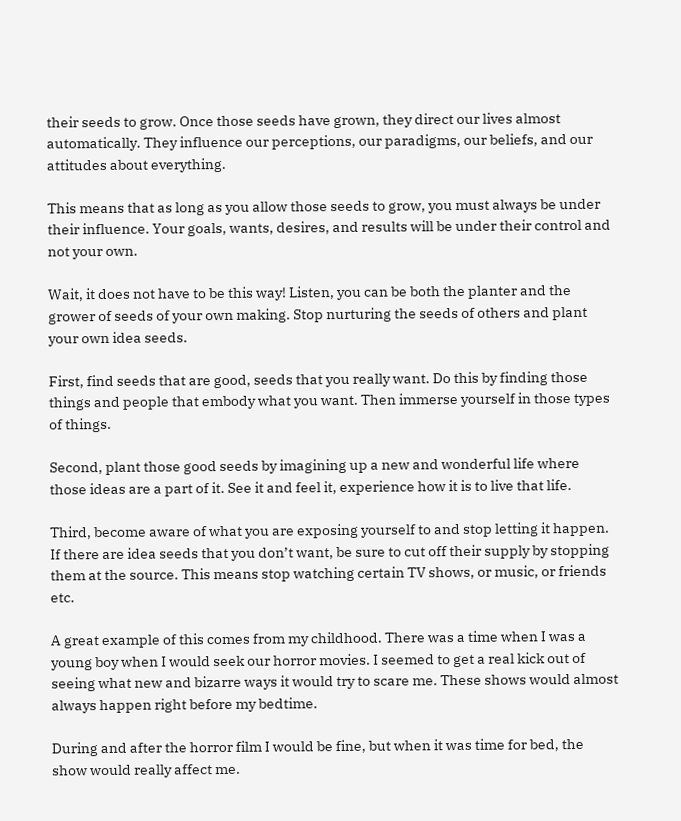their seeds to grow. Once those seeds have grown, they direct our lives almost automatically. They influence our perceptions, our paradigms, our beliefs, and our attitudes about everything.

This means that as long as you allow those seeds to grow, you must always be under their influence. Your goals, wants, desires, and results will be under their control and not your own.

Wait, it does not have to be this way! Listen, you can be both the planter and the grower of seeds of your own making. Stop nurturing the seeds of others and plant your own idea seeds.

First, find seeds that are good, seeds that you really want. Do this by finding those things and people that embody what you want. Then immerse yourself in those types of things.

Second, plant those good seeds by imagining up a new and wonderful life where those ideas are a part of it. See it and feel it, experience how it is to live that life.

Third, become aware of what you are exposing yourself to and stop letting it happen. If there are idea seeds that you don’t want, be sure to cut off their supply by stopping them at the source. This means stop watching certain TV shows, or music, or friends etc.

A great example of this comes from my childhood. There was a time when I was a young boy when I would seek our horror movies. I seemed to get a real kick out of seeing what new and bizarre ways it would try to scare me. These shows would almost always happen right before my bedtime.

During and after the horror film I would be fine, but when it was time for bed, the show would really affect me.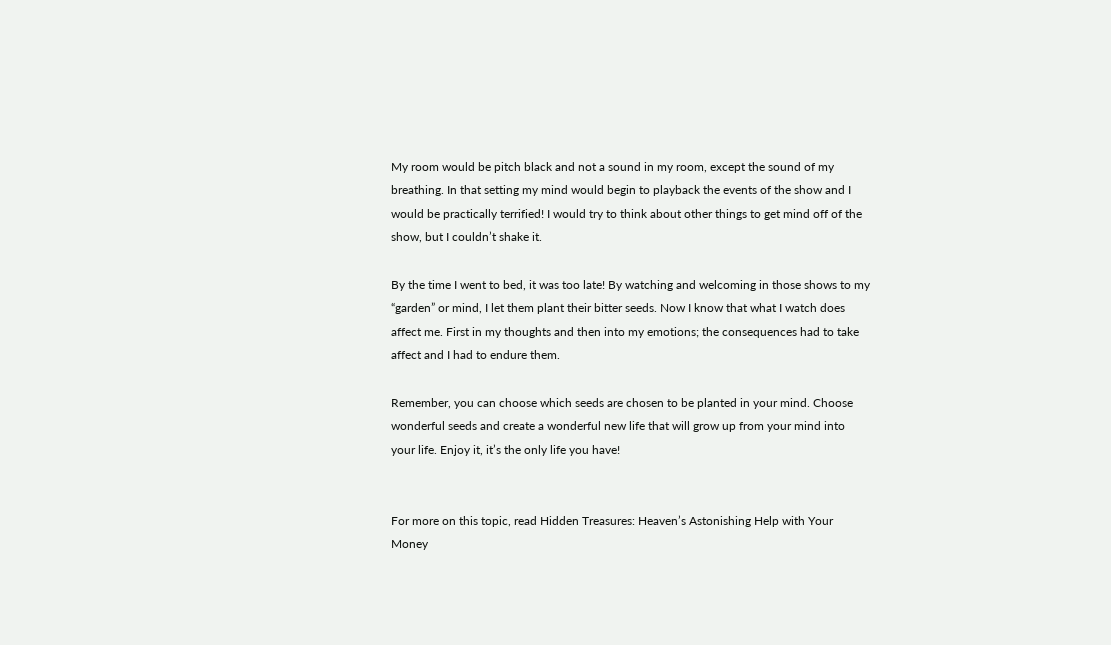My room would be pitch black and not a sound in my room, except the sound of my breathing. In that setting my mind would begin to playback the events of the show and I would be practically terrified! I would try to think about other things to get mind off of the show, but I couldn’t shake it.

By the time I went to bed, it was too late! By watching and welcoming in those shows to my “garden” or mind, I let them plant their bitter seeds. Now I know that what I watch does affect me. First in my thoughts and then into my emotions; the consequences had to take affect and I had to endure them.

Remember, you can choose which seeds are chosen to be planted in your mind. Choose wonderful seeds and create a wonderful new life that will grow up from your mind into your life. Enjoy it, it’s the only life you have!


For more on this topic, read Hidden Treasures: Heaven’s Astonishing Help with Your Money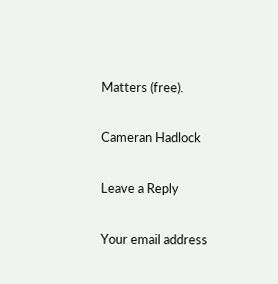Matters (free).

Cameran Hadlock

Leave a Reply

Your email address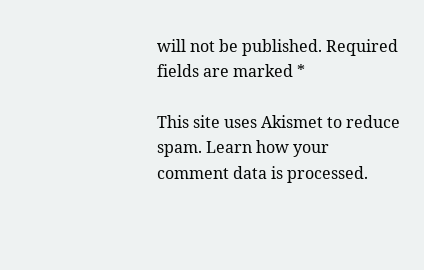will not be published. Required fields are marked *

This site uses Akismet to reduce spam. Learn how your comment data is processed.